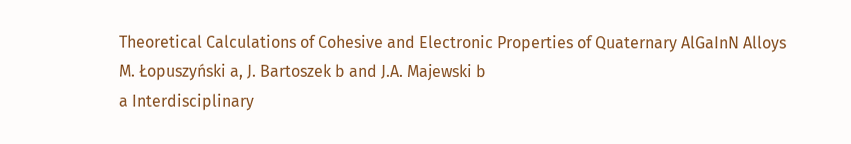Theoretical Calculations of Cohesive and Electronic Properties of Quaternary AlGaInN Alloys
M. Łopuszyński a, J. Bartoszek b and J.A. Majewski b
a Interdisciplinary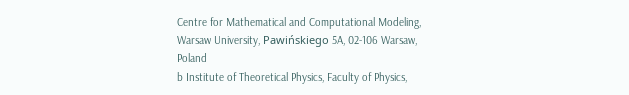Centre for Mathematical and Computational Modeling, Warsaw University, Pawińskiego 5A, 02-106 Warsaw, Poland
b Institute of Theoretical Physics, Faculty of Physics,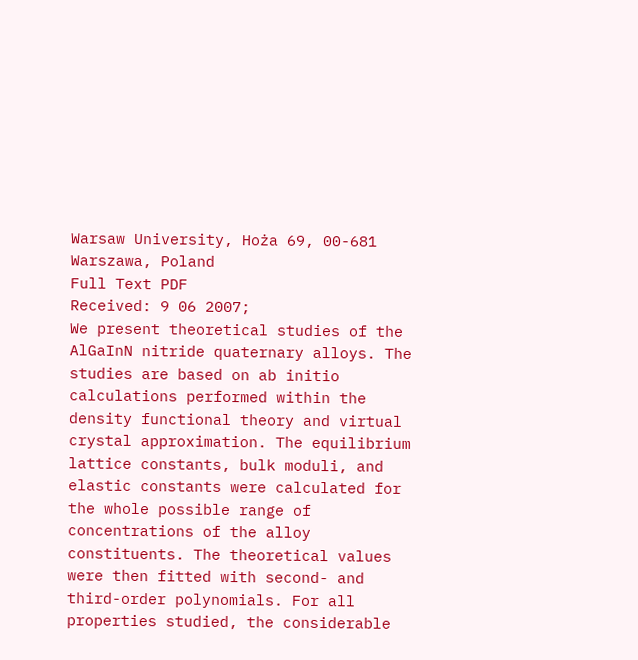Warsaw University, Hoża 69, 00-681 Warszawa, Poland
Full Text PDF
Received: 9 06 2007;
We present theoretical studies of the AlGaInN nitride quaternary alloys. The studies are based on ab initio calculations performed within the density functional theory and virtual crystal approximation. The equilibrium lattice constants, bulk moduli, and elastic constants were calculated for the whole possible range of concentrations of the alloy constituents. The theoretical values were then fitted with second- and third-order polynomials. For all properties studied, the considerable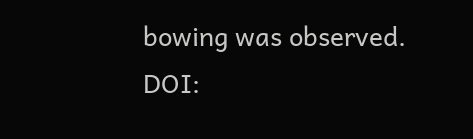bowing was observed.
DOI: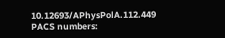10.12693/APhysPolA.112.449
PACS numbers: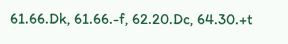61.66.Dk, 61.66.-f, 62.20.Dc, 64.30.+t